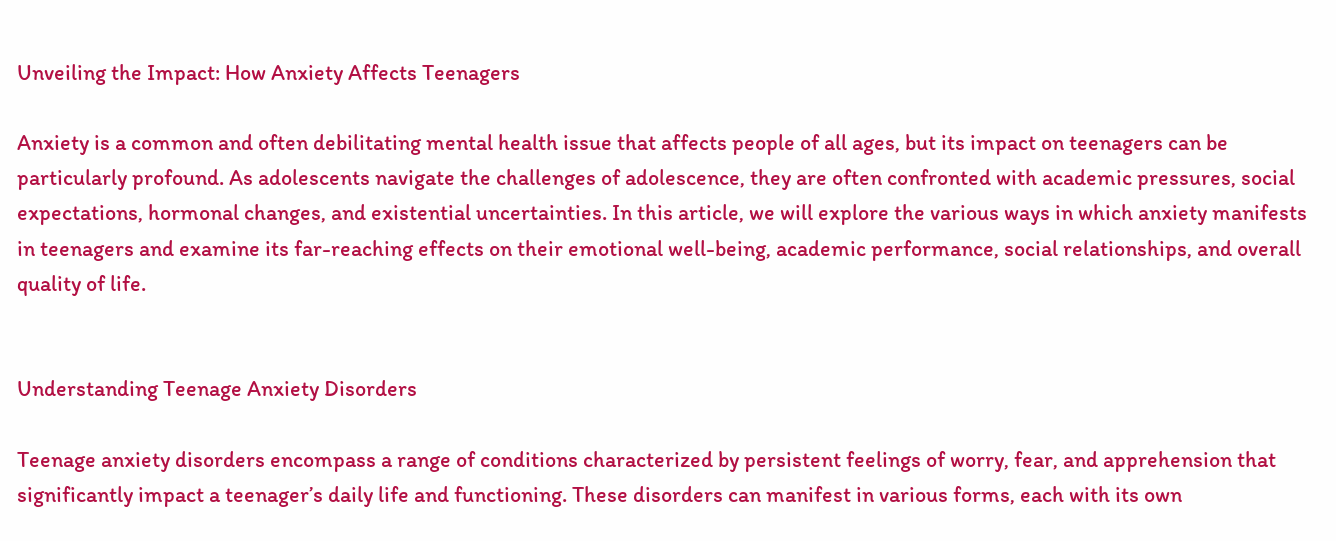Unveiling the Impact: How Anxiety Affects Teenagers

Anxiety is a common and often debilitating mental health issue that affects people of all ages, but its impact on teenagers can be particularly profound. As adolescents navigate the challenges of adolescence, they are often confronted with academic pressures, social expectations, hormonal changes, and existential uncertainties. In this article, we will explore the various ways in which anxiety manifests in teenagers and examine its far-reaching effects on their emotional well-being, academic performance, social relationships, and overall quality of life.


Understanding Teenage Anxiety Disorders

Teenage anxiety disorders encompass a range of conditions characterized by persistent feelings of worry, fear, and apprehension that significantly impact a teenager’s daily life and functioning. These disorders can manifest in various forms, each with its own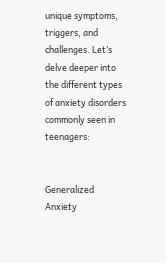unique symptoms, triggers, and challenges. Let’s delve deeper into the different types of anxiety disorders commonly seen in teenagers:


Generalized Anxiety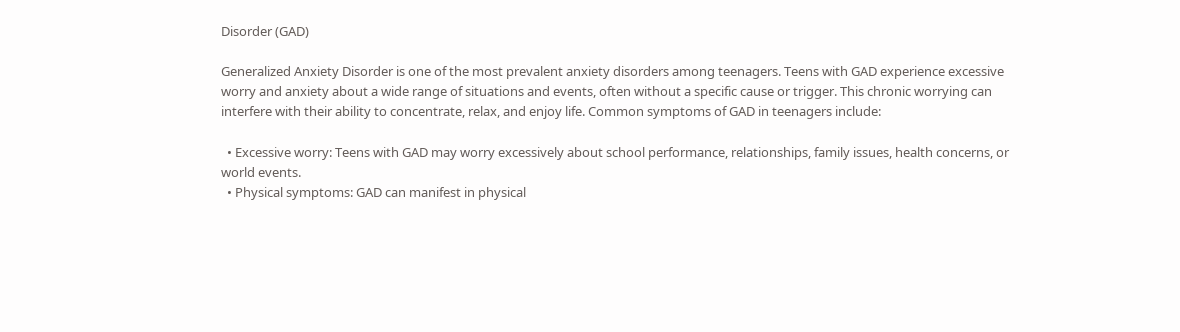Disorder (GAD)

Generalized Anxiety Disorder is one of the most prevalent anxiety disorders among teenagers. Teens with GAD experience excessive worry and anxiety about a wide range of situations and events, often without a specific cause or trigger. This chronic worrying can interfere with their ability to concentrate, relax, and enjoy life. Common symptoms of GAD in teenagers include:

  • Excessive worry: Teens with GAD may worry excessively about school performance, relationships, family issues, health concerns, or world events.
  • Physical symptoms: GAD can manifest in physical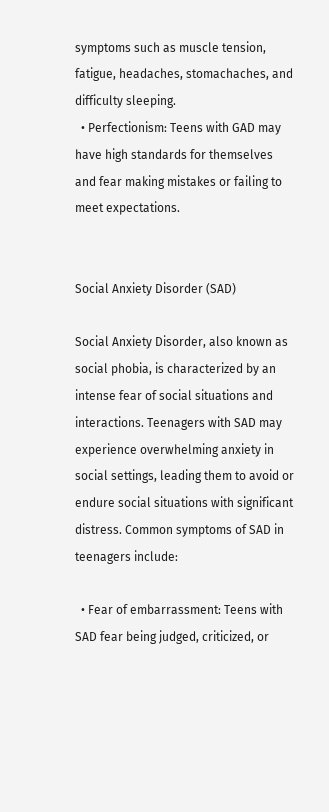symptoms such as muscle tension, fatigue, headaches, stomachaches, and difficulty sleeping.
  • Perfectionism: Teens with GAD may have high standards for themselves and fear making mistakes or failing to meet expectations.


Social Anxiety Disorder (SAD)

Social Anxiety Disorder, also known as social phobia, is characterized by an intense fear of social situations and interactions. Teenagers with SAD may experience overwhelming anxiety in social settings, leading them to avoid or endure social situations with significant distress. Common symptoms of SAD in teenagers include:

  • Fear of embarrassment: Teens with SAD fear being judged, criticized, or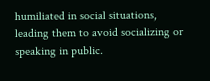humiliated in social situations, leading them to avoid socializing or speaking in public.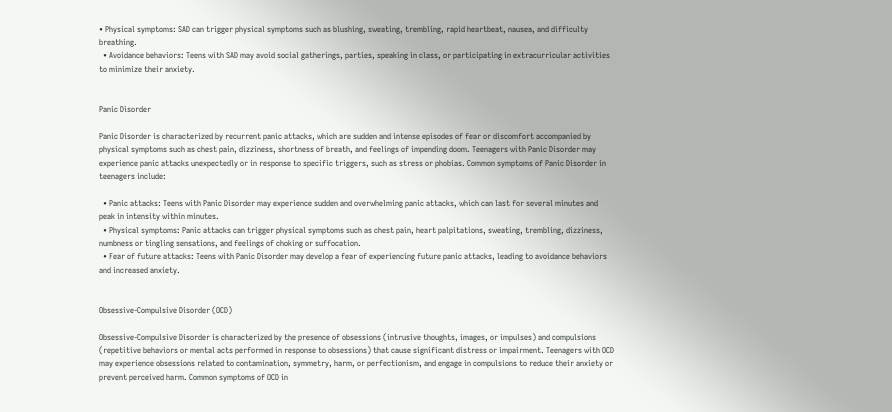• Physical symptoms: SAD can trigger physical symptoms such as blushing, sweating, trembling, rapid heartbeat, nausea, and difficulty breathing.
  • Avoidance behaviors: Teens with SAD may avoid social gatherings, parties, speaking in class, or participating in extracurricular activities to minimize their anxiety.


Panic Disorder

Panic Disorder is characterized by recurrent panic attacks, which are sudden and intense episodes of fear or discomfort accompanied by physical symptoms such as chest pain, dizziness, shortness of breath, and feelings of impending doom. Teenagers with Panic Disorder may experience panic attacks unexpectedly or in response to specific triggers, such as stress or phobias. Common symptoms of Panic Disorder in teenagers include:

  • Panic attacks: Teens with Panic Disorder may experience sudden and overwhelming panic attacks, which can last for several minutes and peak in intensity within minutes.
  • Physical symptoms: Panic attacks can trigger physical symptoms such as chest pain, heart palpitations, sweating, trembling, dizziness, numbness or tingling sensations, and feelings of choking or suffocation.
  • Fear of future attacks: Teens with Panic Disorder may develop a fear of experiencing future panic attacks, leading to avoidance behaviors and increased anxiety.


Obsessive-Compulsive Disorder (OCD)

Obsessive-Compulsive Disorder is characterized by the presence of obsessions (intrusive thoughts, images, or impulses) and compulsions (repetitive behaviors or mental acts performed in response to obsessions) that cause significant distress or impairment. Teenagers with OCD may experience obsessions related to contamination, symmetry, harm, or perfectionism, and engage in compulsions to reduce their anxiety or prevent perceived harm. Common symptoms of OCD in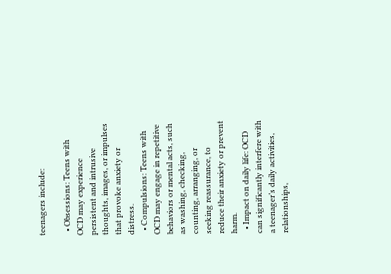teenagers include:

  • Obsessions: Teens with OCD may experience persistent and intrusive thoughts, images, or impulses that provoke anxiety or distress.
  • Compulsions: Teens with OCD may engage in repetitive behaviors or mental acts, such as washing, checking, counting, arranging, or seeking reassurance, to reduce their anxiety or prevent harm.
  • Impact on daily life: OCD can significantly interfere with a teenager’s daily activities, relationships,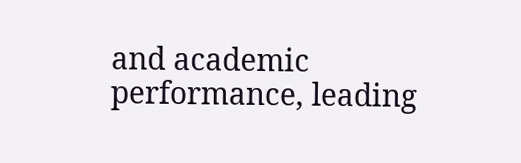and academic performance, leading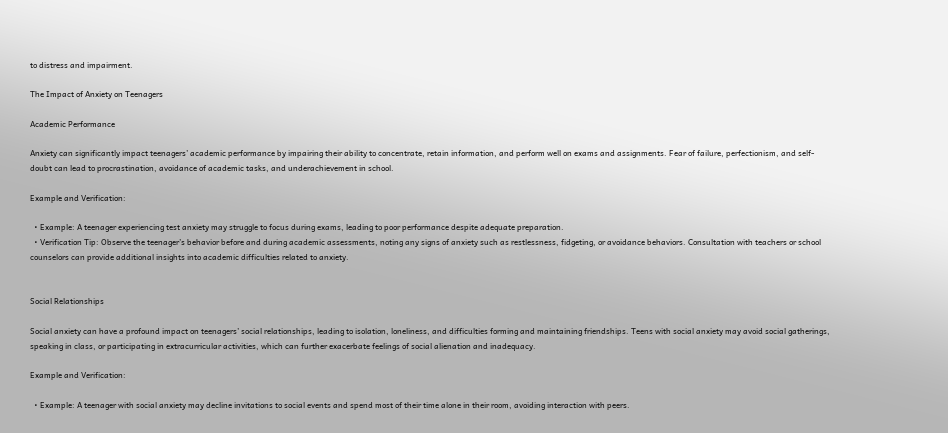to distress and impairment.

The Impact of Anxiety on Teenagers

Academic Performance

Anxiety can significantly impact teenagers’ academic performance by impairing their ability to concentrate, retain information, and perform well on exams and assignments. Fear of failure, perfectionism, and self-doubt can lead to procrastination, avoidance of academic tasks, and underachievement in school.

Example and Verification:

  • Example: A teenager experiencing test anxiety may struggle to focus during exams, leading to poor performance despite adequate preparation.
  • Verification Tip: Observe the teenager’s behavior before and during academic assessments, noting any signs of anxiety such as restlessness, fidgeting, or avoidance behaviors. Consultation with teachers or school counselors can provide additional insights into academic difficulties related to anxiety.


Social Relationships

Social anxiety can have a profound impact on teenagers’ social relationships, leading to isolation, loneliness, and difficulties forming and maintaining friendships. Teens with social anxiety may avoid social gatherings, speaking in class, or participating in extracurricular activities, which can further exacerbate feelings of social alienation and inadequacy.

Example and Verification:

  • Example: A teenager with social anxiety may decline invitations to social events and spend most of their time alone in their room, avoiding interaction with peers.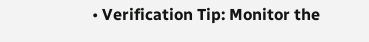• Verification Tip: Monitor the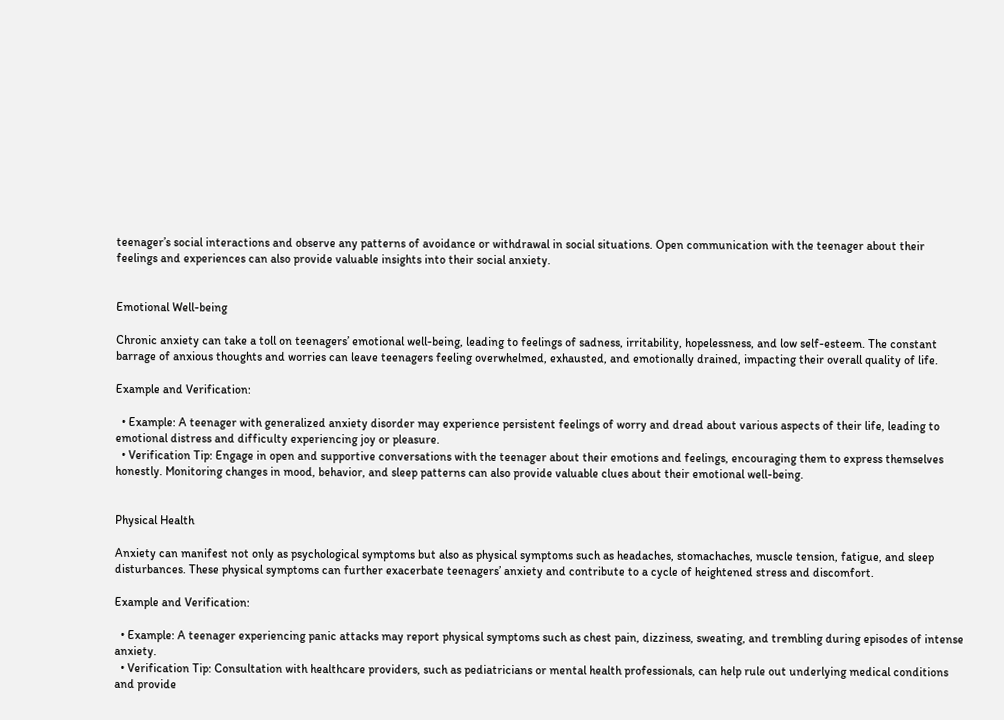teenager’s social interactions and observe any patterns of avoidance or withdrawal in social situations. Open communication with the teenager about their feelings and experiences can also provide valuable insights into their social anxiety.


Emotional Well-being

Chronic anxiety can take a toll on teenagers’ emotional well-being, leading to feelings of sadness, irritability, hopelessness, and low self-esteem. The constant barrage of anxious thoughts and worries can leave teenagers feeling overwhelmed, exhausted, and emotionally drained, impacting their overall quality of life.

Example and Verification:

  • Example: A teenager with generalized anxiety disorder may experience persistent feelings of worry and dread about various aspects of their life, leading to emotional distress and difficulty experiencing joy or pleasure.
  • Verification Tip: Engage in open and supportive conversations with the teenager about their emotions and feelings, encouraging them to express themselves honestly. Monitoring changes in mood, behavior, and sleep patterns can also provide valuable clues about their emotional well-being.


Physical Health

Anxiety can manifest not only as psychological symptoms but also as physical symptoms such as headaches, stomachaches, muscle tension, fatigue, and sleep disturbances. These physical symptoms can further exacerbate teenagers’ anxiety and contribute to a cycle of heightened stress and discomfort.

Example and Verification:

  • Example: A teenager experiencing panic attacks may report physical symptoms such as chest pain, dizziness, sweating, and trembling during episodes of intense anxiety.
  • Verification Tip: Consultation with healthcare providers, such as pediatricians or mental health professionals, can help rule out underlying medical conditions and provide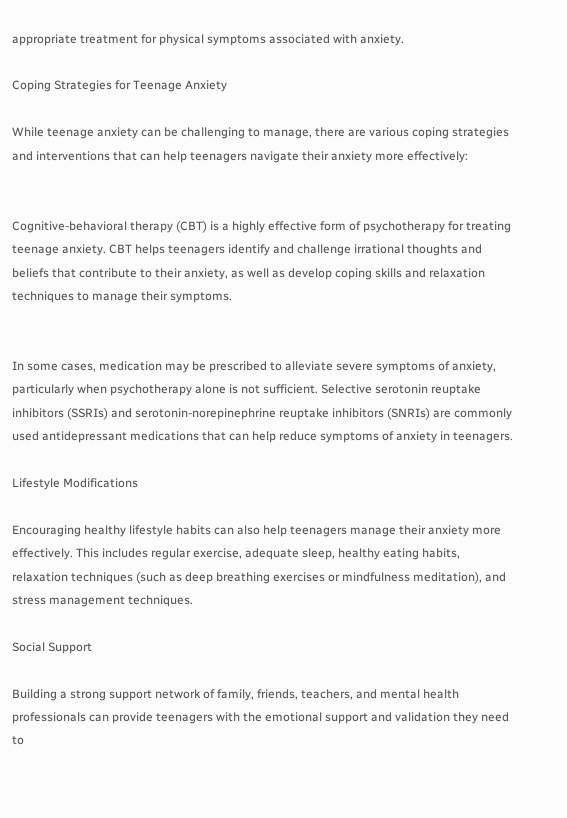appropriate treatment for physical symptoms associated with anxiety.

Coping Strategies for Teenage Anxiety

While teenage anxiety can be challenging to manage, there are various coping strategies and interventions that can help teenagers navigate their anxiety more effectively:


Cognitive-behavioral therapy (CBT) is a highly effective form of psychotherapy for treating teenage anxiety. CBT helps teenagers identify and challenge irrational thoughts and beliefs that contribute to their anxiety, as well as develop coping skills and relaxation techniques to manage their symptoms.


In some cases, medication may be prescribed to alleviate severe symptoms of anxiety, particularly when psychotherapy alone is not sufficient. Selective serotonin reuptake inhibitors (SSRIs) and serotonin-norepinephrine reuptake inhibitors (SNRIs) are commonly used antidepressant medications that can help reduce symptoms of anxiety in teenagers.

Lifestyle Modifications

Encouraging healthy lifestyle habits can also help teenagers manage their anxiety more effectively. This includes regular exercise, adequate sleep, healthy eating habits, relaxation techniques (such as deep breathing exercises or mindfulness meditation), and stress management techniques.

Social Support

Building a strong support network of family, friends, teachers, and mental health professionals can provide teenagers with the emotional support and validation they need to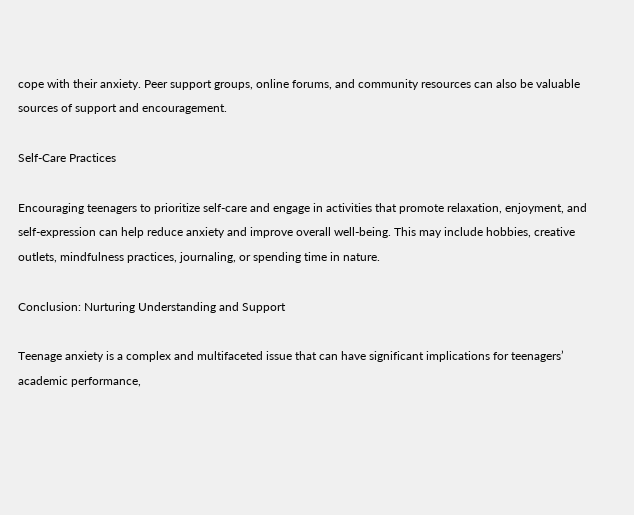cope with their anxiety. Peer support groups, online forums, and community resources can also be valuable sources of support and encouragement.

Self-Care Practices

Encouraging teenagers to prioritize self-care and engage in activities that promote relaxation, enjoyment, and self-expression can help reduce anxiety and improve overall well-being. This may include hobbies, creative outlets, mindfulness practices, journaling, or spending time in nature.

Conclusion: Nurturing Understanding and Support

Teenage anxiety is a complex and multifaceted issue that can have significant implications for teenagers’ academic performance,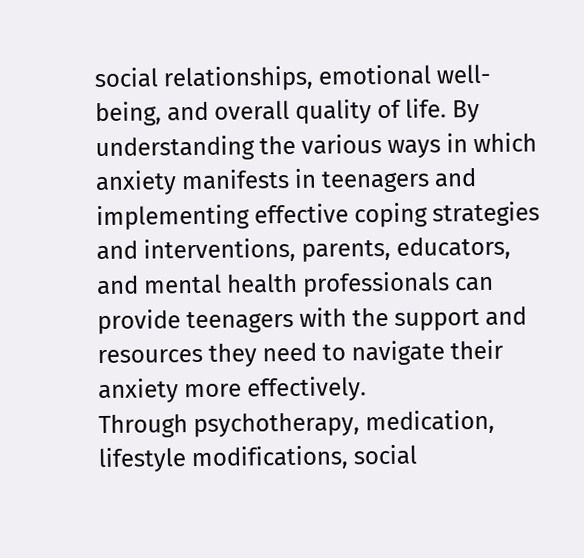social relationships, emotional well-being, and overall quality of life. By understanding the various ways in which anxiety manifests in teenagers and implementing effective coping strategies and interventions, parents, educators, and mental health professionals can provide teenagers with the support and resources they need to navigate their anxiety more effectively.
Through psychotherapy, medication, lifestyle modifications, social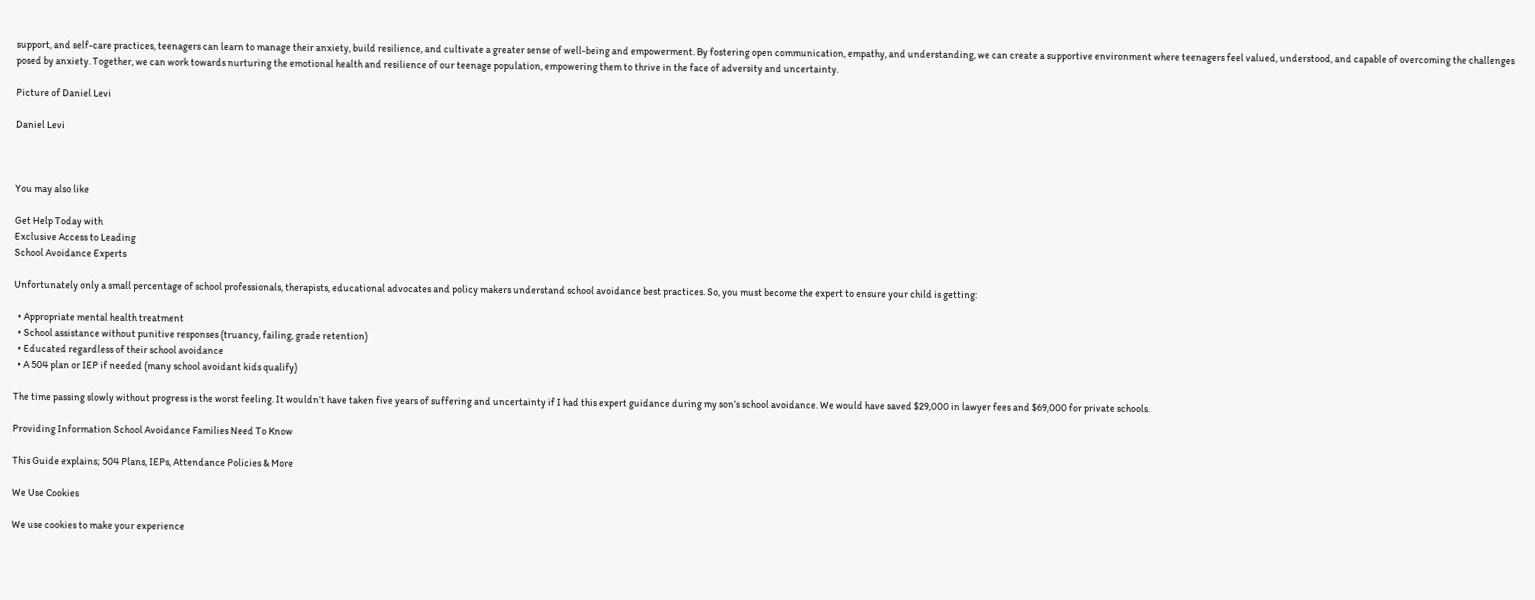support, and self-care practices, teenagers can learn to manage their anxiety, build resilience, and cultivate a greater sense of well-being and empowerment. By fostering open communication, empathy, and understanding, we can create a supportive environment where teenagers feel valued, understood, and capable of overcoming the challenges posed by anxiety. Together, we can work towards nurturing the emotional health and resilience of our teenage population, empowering them to thrive in the face of adversity and uncertainty.

Picture of Daniel Levi

Daniel Levi



You may also like

Get Help Today with
Exclusive Access to Leading
School Avoidance Experts

Unfortunately only a small percentage of school professionals, therapists, educational advocates and policy makers understand school avoidance best practices. So, you must become the expert to ensure your child is getting:

  • Appropriate mental health treatment
  • School assistance without punitive responses (truancy, failing, grade retention)
  • Educated regardless of their school avoidance
  • A 504 plan or IEP if needed (many school avoidant kids qualify)

The time passing slowly without progress is the worst feeling. It wouldn’t have taken five years of suffering and uncertainty if I had this expert guidance during my son’s school avoidance. We would have saved $29,000 in lawyer fees and $69,000 for private schools.

Providing Information School Avoidance Families Need To Know

This Guide explains; 504 Plans, IEPs, Attendance Policies & More

We Use Cookies

We use cookies to make your experience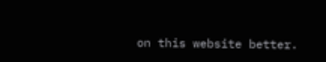on this website better.